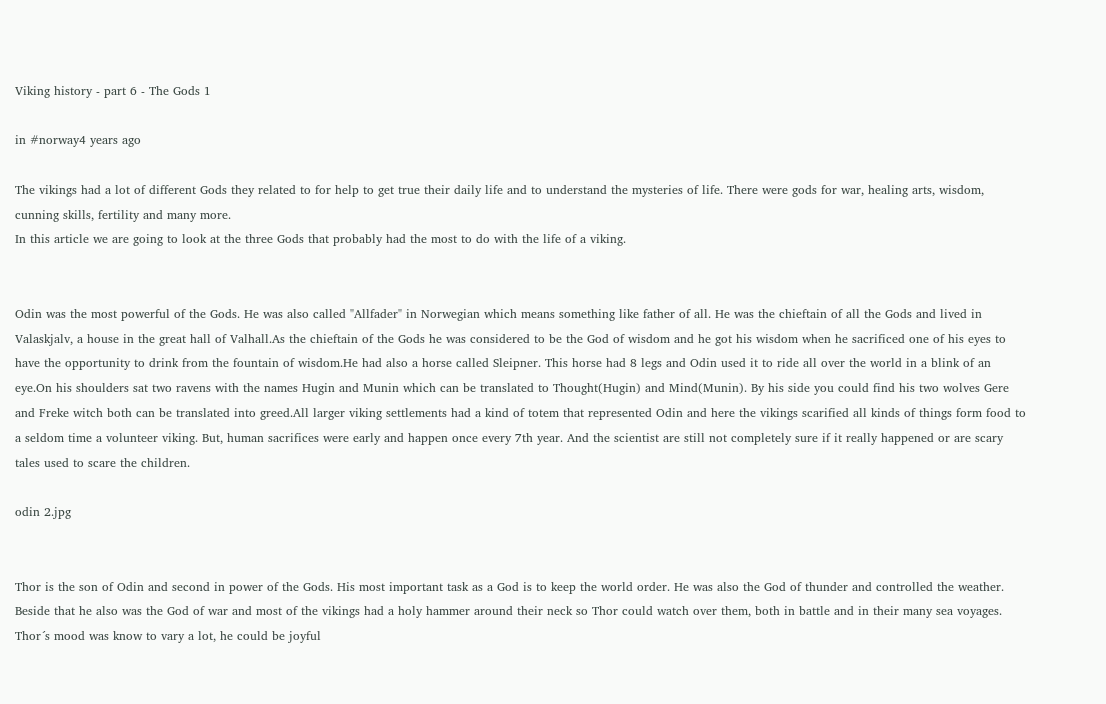Viking history - part 6 - The Gods 1

in #norway4 years ago

The vikings had a lot of different Gods they related to for help to get true their daily life and to understand the mysteries of life. There were gods for war, healing arts, wisdom, cunning skills, fertility and many more.
In this article we are going to look at the three Gods that probably had the most to do with the life of a viking.


Odin was the most powerful of the Gods. He was also called "Allfader" in Norwegian which means something like father of all. He was the chieftain of all the Gods and lived in Valaskjalv, a house in the great hall of Valhall.As the chieftain of the Gods he was considered to be the God of wisdom and he got his wisdom when he sacrificed one of his eyes to have the opportunity to drink from the fountain of wisdom.He had also a horse called Sleipner. This horse had 8 legs and Odin used it to ride all over the world in a blink of an eye.On his shoulders sat two ravens with the names Hugin and Munin which can be translated to Thought(Hugin) and Mind(Munin). By his side you could find his two wolves Gere and Freke witch both can be translated into greed.All larger viking settlements had a kind of totem that represented Odin and here the vikings scarified all kinds of things form food to a seldom time a volunteer viking. But, human sacrifices were early and happen once every 7th year. And the scientist are still not completely sure if it really happened or are scary tales used to scare the children.

odin 2.jpg


Thor is the son of Odin and second in power of the Gods. His most important task as a God is to keep the world order. He was also the God of thunder and controlled the weather. Beside that he also was the God of war and most of the vikings had a holy hammer around their neck so Thor could watch over them, both in battle and in their many sea voyages. Thor´s mood was know to vary a lot, he could be joyful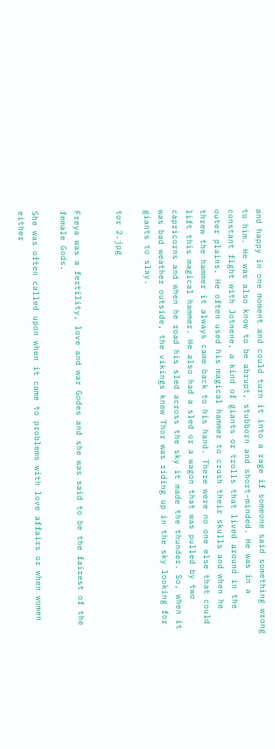and happy in one moment and could turn it into a rage if someone said something wrong to him. He was also know to be abrupt, stubborn and short-minded. He was in a constant fight with Jotnene, a kind of giants or trolls that lived around in the outer plains. He often used his magical hammer to crush their skulls and when he threw the hammer it always came back to his hand. There were no one else that could lift this magical hammer. He also had a sled or a wagon that was pulled by two capricorns and when he road his sled across the sky it made the thunder. So, when it was bad weather outside, the vikings knew Thor was riding up in the sky looking for giants to slay.

tor 2.jpg


Freya was a fertility, love and war Godes and she was said to be the fairest of the female Gods.

She was often called upon when it came to problems with love affairs or when women either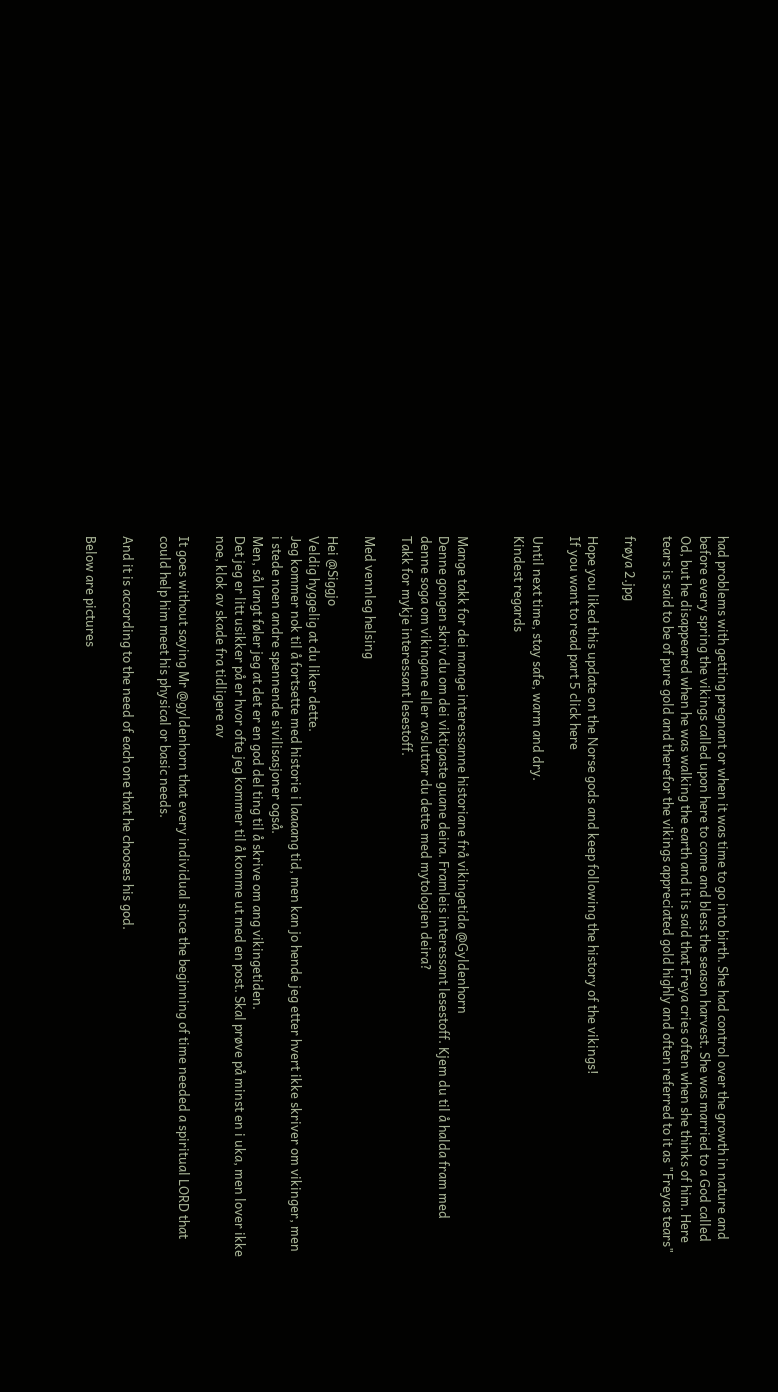had problems with getting pregnant or when it was time to go into birth. She had control over the growth in nature and before every spring the vikings called upon here to come and bless the season harvest. She was married to a God called Od, but he disappeared when he was walking the earth and it is said that Freya cries often when she thinks of him. Here tears is said to be of pure gold and therefor the vikings appreciated gold highly and often referred to it as "Freyas tears"

frøya 2.jpg

Hope you liked this update on the Norse gods and keep following the history of the vikings!
If you want to read part 5 click here

Until next time, stay safe, warm and dry.
Kindest regards


Mange takk for dei mange interessanne historiane frå vikingetida @Gyldenhorn
Denne gongen skriv du om dei viktigaste guane deira. Framleis interessant lesestoff. Kjem du til å halda fram med denne soga om vikingane eller avsluttar du dette med mytologien deira?
Takk for mykje interessant lesestoff.

Med vennleg helsing

Hei @Siggjo
Veldig hyggelig at du liker dette.
Jeg kommer nok til å fortsette med historie i laaaang tid, men kan jo hende jeg etter hvert ikke skriver om vikinger, men i stede noen andre spennende sivilisasjoner også.
Men, så langt føler jeg at det er en god del ting til å skrive om ang vikingetiden.
Det jeg er litt usikker på er hvor ofte jeg kommer til å komme ut med en post. Skal prøve på minst en i uka, men lover ikke noe, klok av skade fra tidligere av

It goes without saying Mr @gyldenhorn that every individual since the beginning of time needed a spiritual LORD that could help him meet his physical or basic needs.

And it is according to the need of each one that he chooses his god.

Below are pictures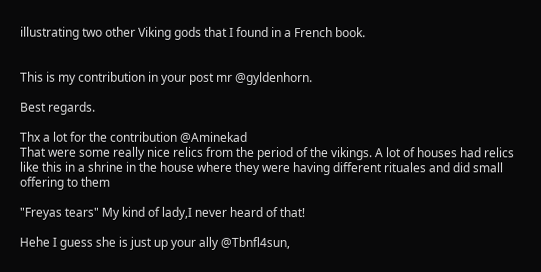illustrating two other Viking gods that I found in a French book.


This is my contribution in your post mr @gyldenhorn.

Best regards.

Thx a lot for the contribution @Aminekad
That were some really nice relics from the period of the vikings. A lot of houses had relics like this in a shrine in the house where they were having different rituales and did small offering to them

"Freyas tears" My kind of lady,I never heard of that!

Hehe I guess she is just up your ally @Tbnfl4sun,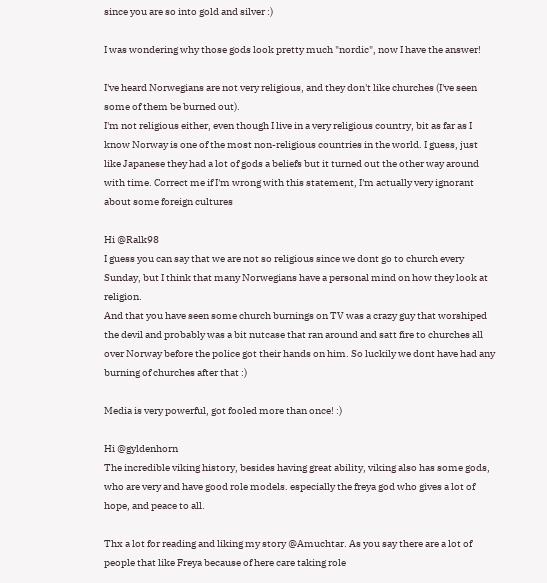since you are so into gold and silver :)

I was wondering why those gods look pretty much "nordic", now I have the answer!

I've heard Norwegians are not very religious, and they don't like churches (I've seen some of them be burned out).
I'm not religious either, even though I live in a very religious country, bit as far as I know Norway is one of the most non-religious countries in the world. I guess, just like Japanese they had a lot of gods a beliefs but it turned out the other way around with time. Correct me if I'm wrong with this statement, I'm actually very ignorant about some foreign cultures

Hi @Ralk98
I guess you can say that we are not so religious since we dont go to church every Sunday, but I think that many Norwegians have a personal mind on how they look at religion.
And that you have seen some church burnings on TV was a crazy guy that worshiped the devil and probably was a bit nutcase that ran around and satt fire to churches all over Norway before the police got their hands on him. So luckily we dont have had any burning of churches after that :)

Media is very powerful, got fooled more than once! :)

Hi @gyldenhorn
The incredible viking history, besides having great ability, viking also has some gods, who are very and have good role models. especially the freya god who gives a lot of hope, and peace to all.

Thx a lot for reading and liking my story @Amuchtar. As you say there are a lot of people that like Freya because of here care taking role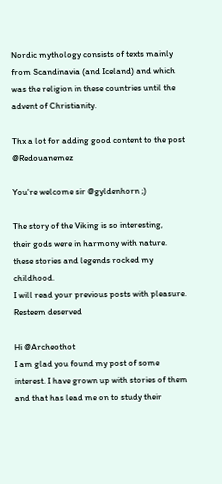Nordic mythology consists of texts mainly from Scandinavia (and Iceland) and which was the religion in these countries until the advent of Christianity.

Thx a lot for adding good content to the post @Redouanemez

You're welcome sir @gyldenhorn ;)

The story of the Viking is so interesting,
their gods were in harmony with nature.
these stories and legends rocked my childhood.
I will read your previous posts with pleasure.
Resteem deserved

Hi @Archeothot
I am glad you found my post of some interest. I have grown up with stories of them and that has lead me on to study their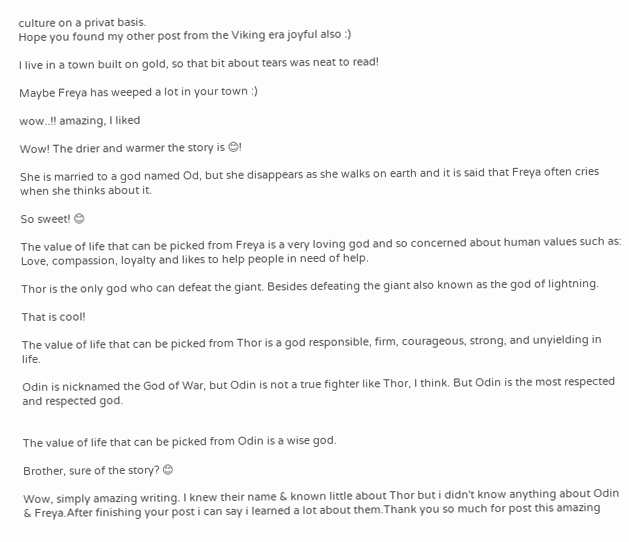culture on a privat basis.
Hope you found my other post from the Viking era joyful also :)

I live in a town built on gold, so that bit about tears was neat to read!

Maybe Freya has weeped a lot in your town :)

wow..!! amazing, I liked

Wow! The drier and warmer the story is 😊!

She is married to a god named Od, but she disappears as she walks on earth and it is said that Freya often cries when she thinks about it.

So sweet! 😊

The value of life that can be picked from Freya is a very loving god and so concerned about human values such as: Love, compassion, loyalty and likes to help people in need of help.

Thor is the only god who can defeat the giant. Besides defeating the giant also known as the god of lightning.

That is cool!

The value of life that can be picked from Thor is a god responsible, firm, courageous, strong, and unyielding in life.

Odin is nicknamed the God of War, but Odin is not a true fighter like Thor, I think. But Odin is the most respected and respected god.


The value of life that can be picked from Odin is a wise god.

Brother, sure of the story? 😊

Wow, simply amazing writing. I knew their name & known little about Thor but i didn't know anything about Odin & Freya.After finishing your post i can say i learned a lot about them.Thank you so much for post this amazing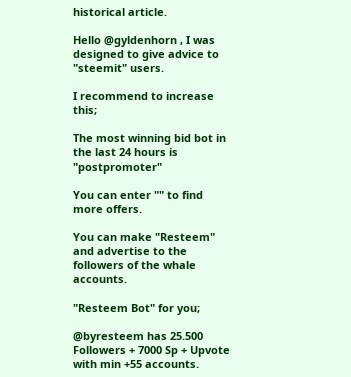historical article.

Hello @gyldenhorn , I was designed to give advice to "steemit" users.

I recommend to increase this;

The most winning bid bot in the last 24 hours is  "postpromoter"

You can enter "" to find more offers.

You can make "Resteem" and advertise to the followers of the whale accounts.

"Resteem Bot" for you;

@byresteem has 25.500 Followers + 7000 Sp + Upvote with min +55 accounts.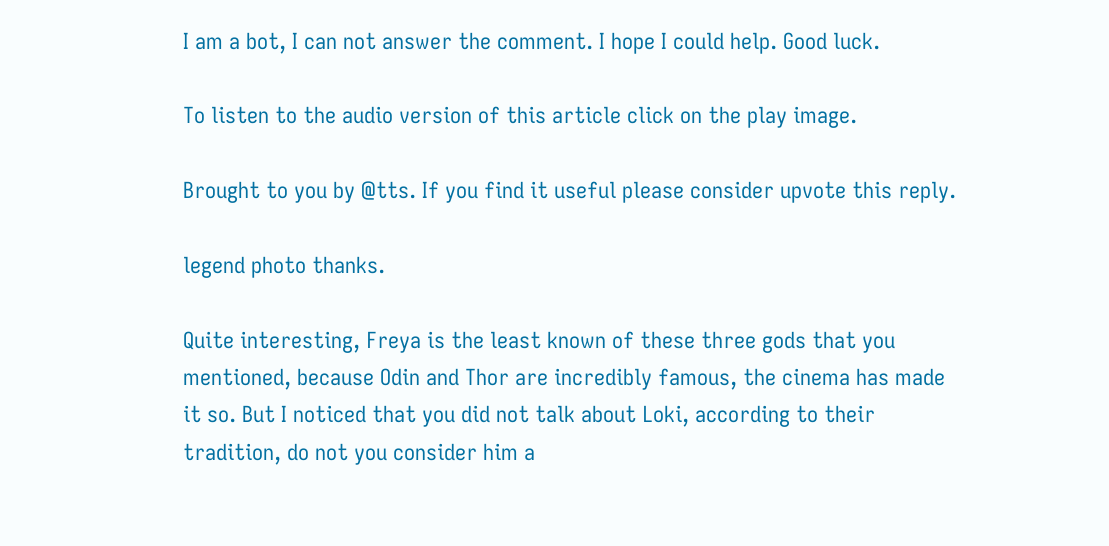I am a bot, I can not answer the comment. I hope I could help. Good luck.

To listen to the audio version of this article click on the play image.

Brought to you by @tts. If you find it useful please consider upvote this reply.

legend photo thanks.

Quite interesting, Freya is the least known of these three gods that you mentioned, because Odin and Thor are incredibly famous, the cinema has made it so. But I noticed that you did not talk about Loki, according to their tradition, do not you consider him a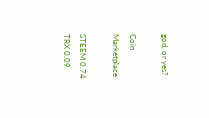god, or yes?

Coin Marketplace

STEEM 0.74
TRX 0.09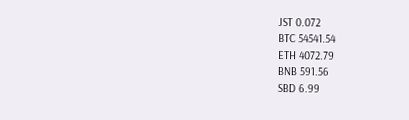JST 0.072
BTC 54541.54
ETH 4072.79
BNB 591.56
SBD 6.99